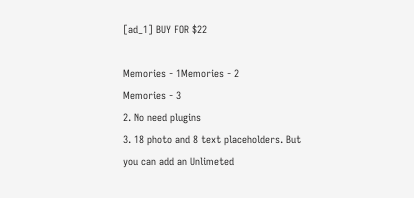[ad_1] BUY FOR $22

Memories - 1Memories - 2
Memories - 3
2. No need plugins
3. 18 photo and 8 text placeholders. But you can add an Unlimeted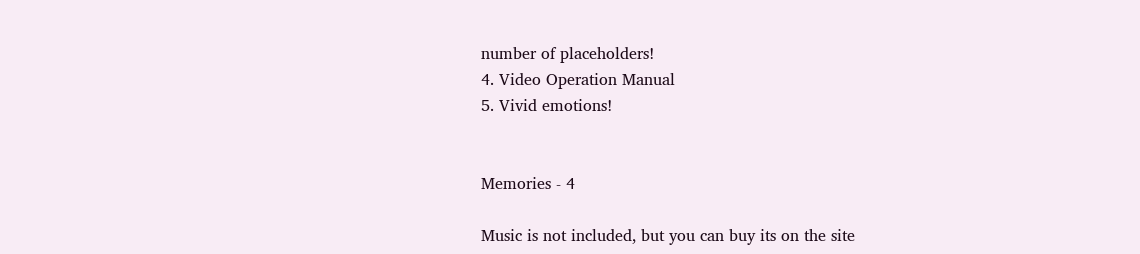number of placeholders!
4. Video Operation Manual
5. Vivid emotions!


Memories - 4

Music is not included, but you can buy its on the site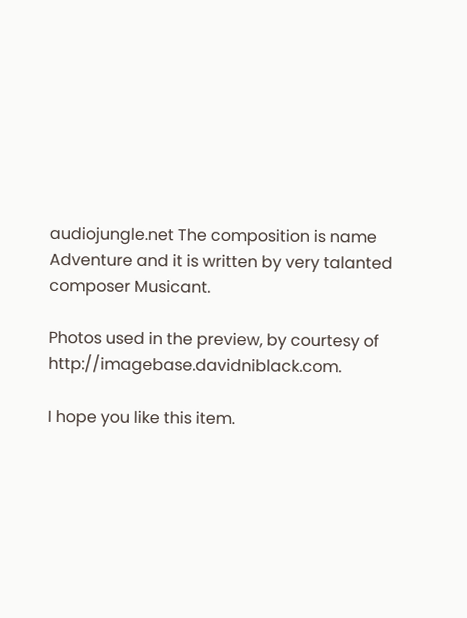audiojungle.net The composition is name Adventure and it is written by very talanted composer Musicant.

Photos used in the preview, by courtesy of http://imagebase.davidniblack.com.

I hope you like this item.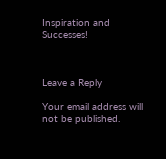Inspiration and Successes!



Leave a Reply

Your email address will not be published.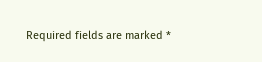Required fields are marked *